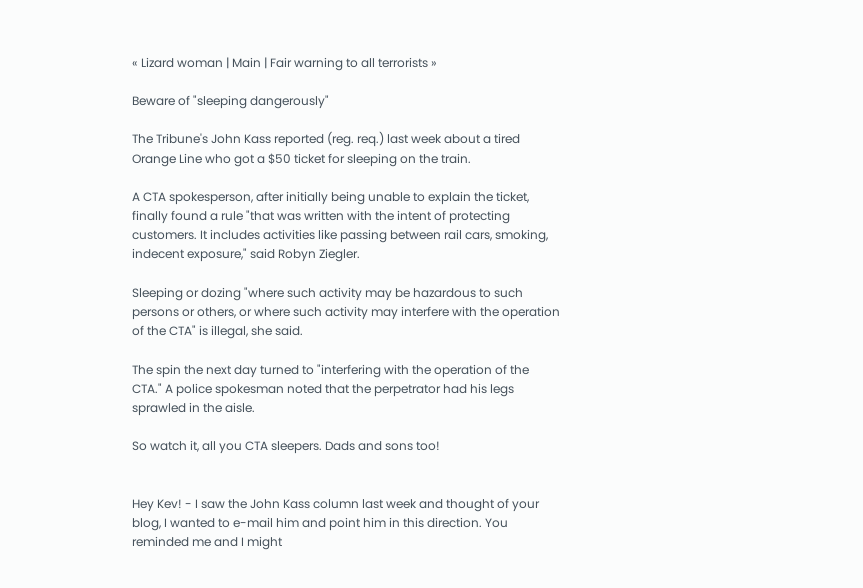« Lizard woman | Main | Fair warning to all terrorists »

Beware of "sleeping dangerously"

The Tribune's John Kass reported (reg. req.) last week about a tired Orange Line who got a $50 ticket for sleeping on the train.

A CTA spokesperson, after initially being unable to explain the ticket, finally found a rule "that was written with the intent of protecting customers. It includes activities like passing between rail cars, smoking, indecent exposure," said Robyn Ziegler.

Sleeping or dozing "where such activity may be hazardous to such persons or others, or where such activity may interfere with the operation of the CTA" is illegal, she said.

The spin the next day turned to "interfering with the operation of the CTA." A police spokesman noted that the perpetrator had his legs sprawled in the aisle.

So watch it, all you CTA sleepers. Dads and sons too!


Hey Kev! - I saw the John Kass column last week and thought of your blog, I wanted to e-mail him and point him in this direction. You reminded me and I might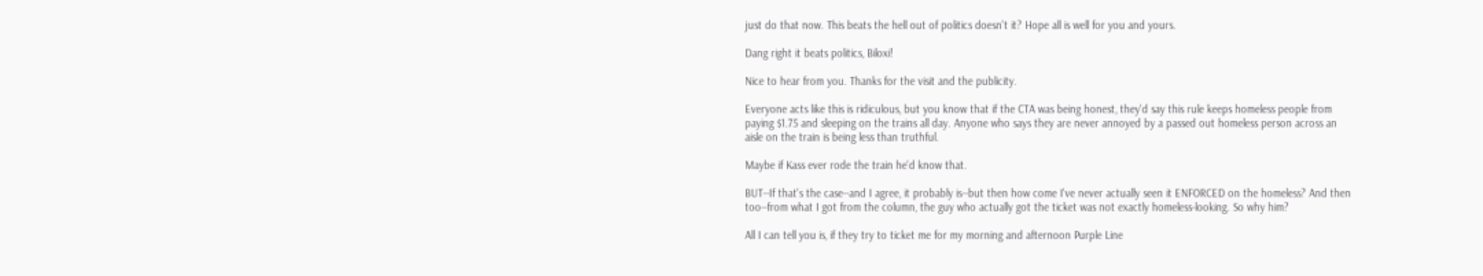just do that now. This beats the hell out of politics doesn't it? Hope all is well for you and yours.

Dang right it beats politics, Biloxi!

Nice to hear from you. Thanks for the visit and the publicity.

Everyone acts like this is ridiculous, but you know that if the CTA was being honest, they'd say this rule keeps homeless people from paying $1.75 and sleeping on the trains all day. Anyone who says they are never annoyed by a passed out homeless person across an aisle on the train is being less than truthful.

Maybe if Kass ever rode the train he'd know that.

BUT--If that's the case--and I agree, it probably is--but then how come I've never actually seen it ENFORCED on the homeless? And then too--from what I got from the column, the guy who actually got the ticket was not exactly homeless-looking. So why him?

All I can tell you is, if they try to ticket me for my morning and afternoon Purple Line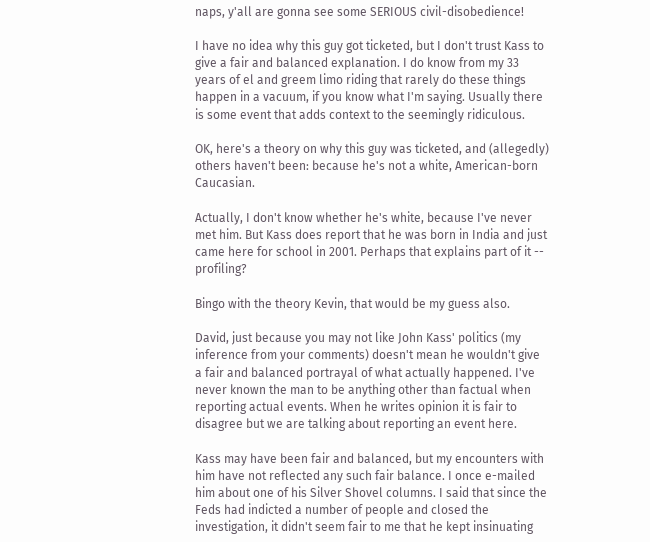naps, y'all are gonna see some SERIOUS civil-disobedience!

I have no idea why this guy got ticketed, but I don't trust Kass to give a fair and balanced explanation. I do know from my 33 years of el and greem limo riding that rarely do these things happen in a vacuum, if you know what I'm saying. Usually there is some event that adds context to the seemingly ridiculous.

OK, here's a theory on why this guy was ticketed, and (allegedly) others haven't been: because he's not a white, American-born Caucasian.

Actually, I don't know whether he's white, because I've never met him. But Kass does report that he was born in India and just came here for school in 2001. Perhaps that explains part of it -- profiling?

Bingo with the theory Kevin, that would be my guess also.

David, just because you may not like John Kass' politics (my inference from your comments) doesn't mean he wouldn't give a fair and balanced portrayal of what actually happened. I've never known the man to be anything other than factual when reporting actual events. When he writes opinion it is fair to disagree but we are talking about reporting an event here.

Kass may have been fair and balanced, but my encounters with him have not reflected any such fair balance. I once e-mailed him about one of his Silver Shovel columns. I said that since the Feds had indicted a number of people and closed the investigation, it didn't seem fair to me that he kept insinuating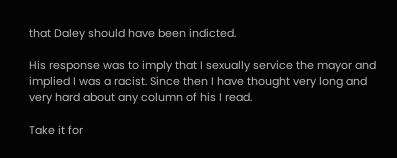that Daley should have been indicted.

His response was to imply that I sexually service the mayor and implied I was a racist. Since then I have thought very long and very hard about any column of his I read.

Take it for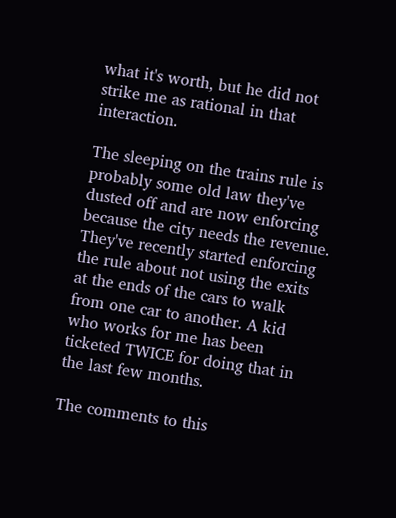what it's worth, but he did not strike me as rational in that interaction.

The sleeping on the trains rule is probably some old law they've dusted off and are now enforcing because the city needs the revenue. They've recently started enforcing the rule about not using the exits at the ends of the cars to walk from one car to another. A kid who works for me has been ticketed TWICE for doing that in the last few months.

The comments to this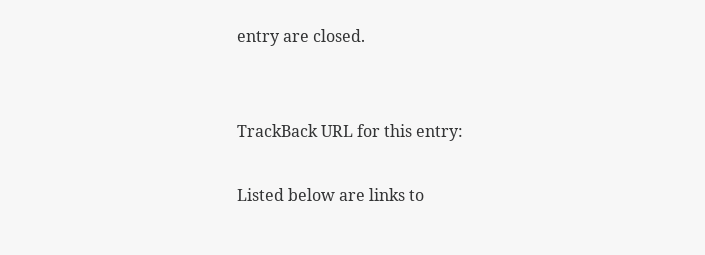entry are closed.


TrackBack URL for this entry:

Listed below are links to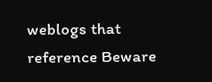weblogs that reference Beware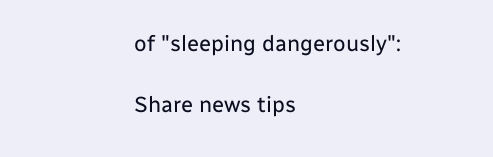of "sleeping dangerously":

Share news tips